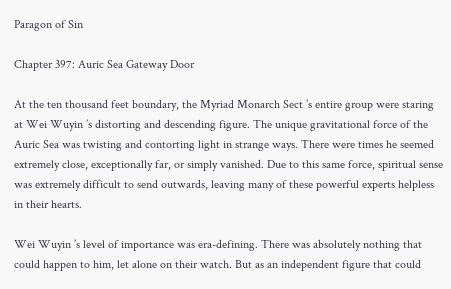Paragon of Sin

Chapter 397: Auric Sea Gateway Door

At the ten thousand feet boundary, the Myriad Monarch Sect ’s entire group were staring at Wei Wuyin ’s distorting and descending figure. The unique gravitational force of the Auric Sea was twisting and contorting light in strange ways. There were times he seemed extremely close, exceptionally far, or simply vanished. Due to this same force, spiritual sense was extremely difficult to send outwards, leaving many of these powerful experts helpless in their hearts.

Wei Wuyin ’s level of importance was era-defining. There was absolutely nothing that could happen to him, let alone on their watch. But as an independent figure that could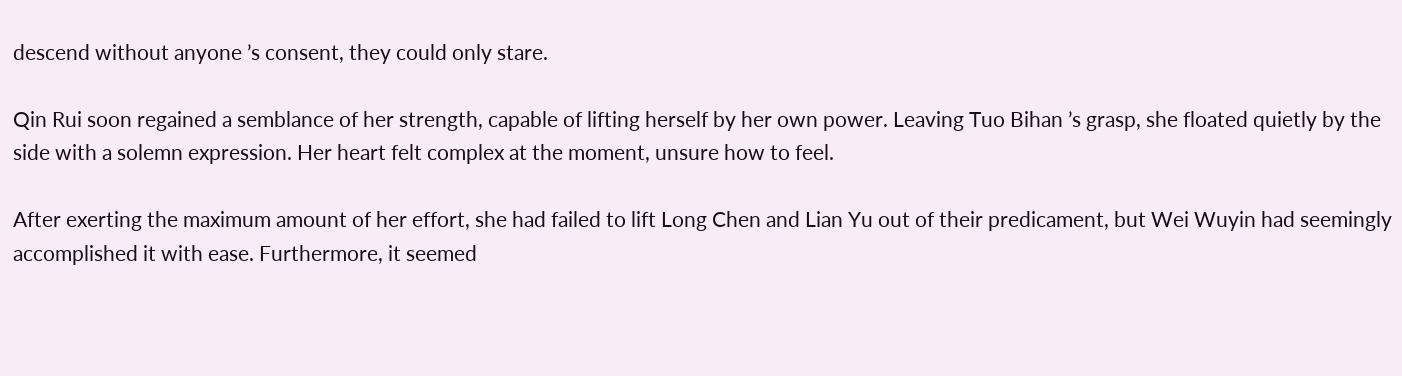descend without anyone ’s consent, they could only stare.

Qin Rui soon regained a semblance of her strength, capable of lifting herself by her own power. Leaving Tuo Bihan ’s grasp, she floated quietly by the side with a solemn expression. Her heart felt complex at the moment, unsure how to feel.

After exerting the maximum amount of her effort, she had failed to lift Long Chen and Lian Yu out of their predicament, but Wei Wuyin had seemingly accomplished it with ease. Furthermore, it seemed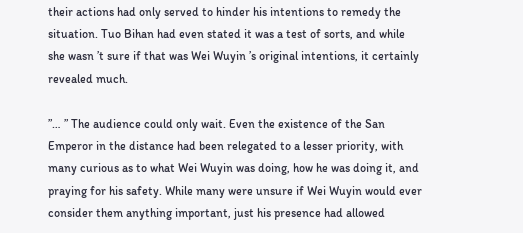their actions had only served to hinder his intentions to remedy the situation. Tuo Bihan had even stated it was a test of sorts, and while she wasn ’t sure if that was Wei Wuyin ’s original intentions, it certainly revealed much.

”… ” The audience could only wait. Even the existence of the San Emperor in the distance had been relegated to a lesser priority, with many curious as to what Wei Wuyin was doing, how he was doing it, and praying for his safety. While many were unsure if Wei Wuyin would ever consider them anything important, just his presence had allowed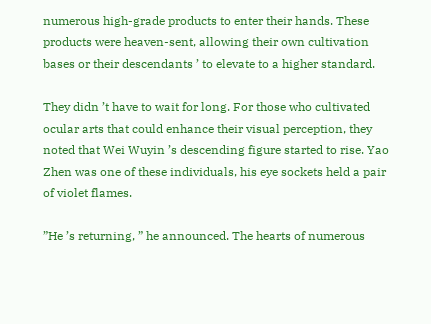numerous high-grade products to enter their hands. These products were heaven-sent, allowing their own cultivation bases or their descendants ’ to elevate to a higher standard.

They didn ’t have to wait for long. For those who cultivated ocular arts that could enhance their visual perception, they noted that Wei Wuyin ’s descending figure started to rise. Yao Zhen was one of these individuals, his eye sockets held a pair of violet flames.

”He ’s returning, ” he announced. The hearts of numerous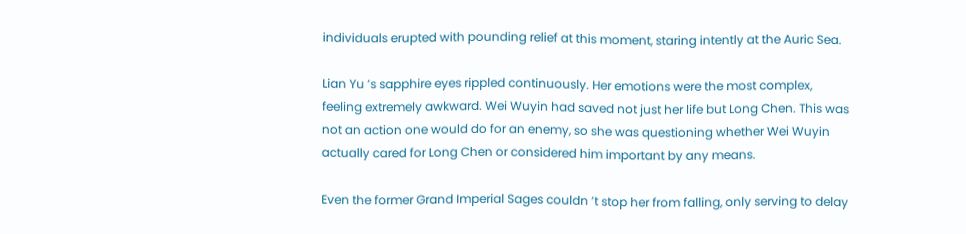individuals erupted with pounding relief at this moment, staring intently at the Auric Sea.

Lian Yu ’s sapphire eyes rippled continuously. Her emotions were the most complex, feeling extremely awkward. Wei Wuyin had saved not just her life but Long Chen. This was not an action one would do for an enemy, so she was questioning whether Wei Wuyin actually cared for Long Chen or considered him important by any means.

Even the former Grand Imperial Sages couldn ’t stop her from falling, only serving to delay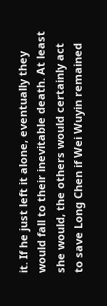it. If he just left it alone, eventually they would fall to their inevitable death. At least she would, the others would certainly act to save Long Chen if Wei Wuyin remained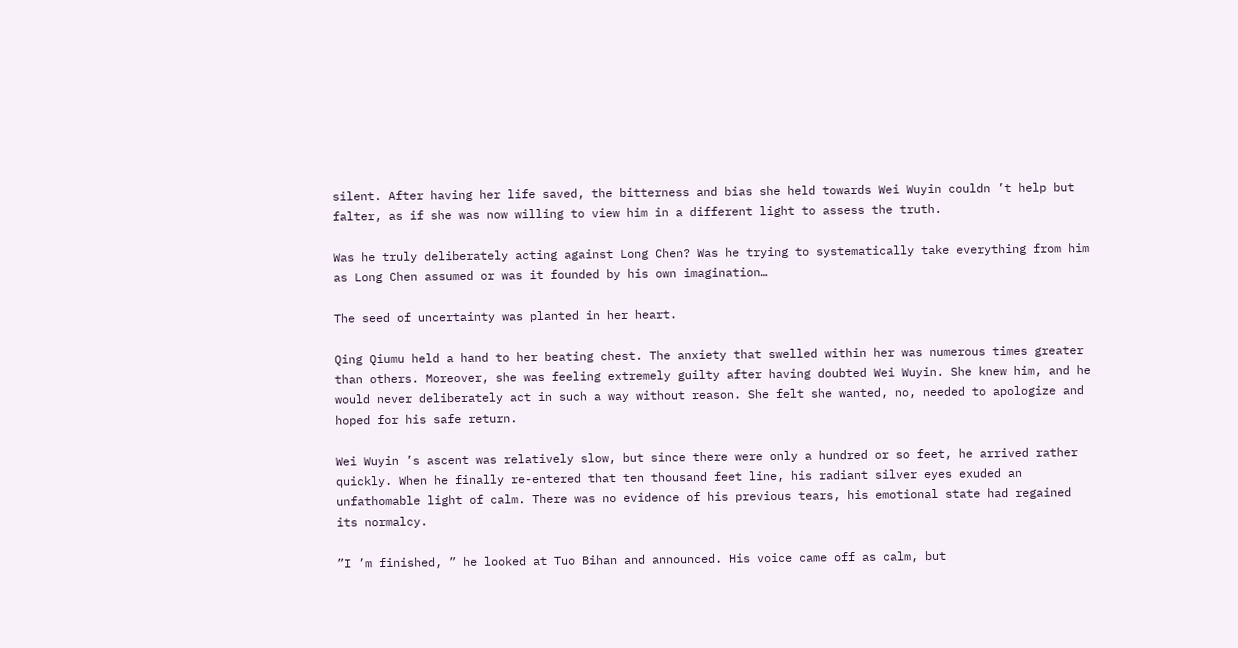silent. After having her life saved, the bitterness and bias she held towards Wei Wuyin couldn ’t help but falter, as if she was now willing to view him in a different light to assess the truth.

Was he truly deliberately acting against Long Chen? Was he trying to systematically take everything from him as Long Chen assumed or was it founded by his own imagination…

The seed of uncertainty was planted in her heart.

Qing Qiumu held a hand to her beating chest. The anxiety that swelled within her was numerous times greater than others. Moreover, she was feeling extremely guilty after having doubted Wei Wuyin. She knew him, and he would never deliberately act in such a way without reason. She felt she wanted, no, needed to apologize and hoped for his safe return.

Wei Wuyin ’s ascent was relatively slow, but since there were only a hundred or so feet, he arrived rather quickly. When he finally re-entered that ten thousand feet line, his radiant silver eyes exuded an unfathomable light of calm. There was no evidence of his previous tears, his emotional state had regained its normalcy.

”I ’m finished, ” he looked at Tuo Bihan and announced. His voice came off as calm, but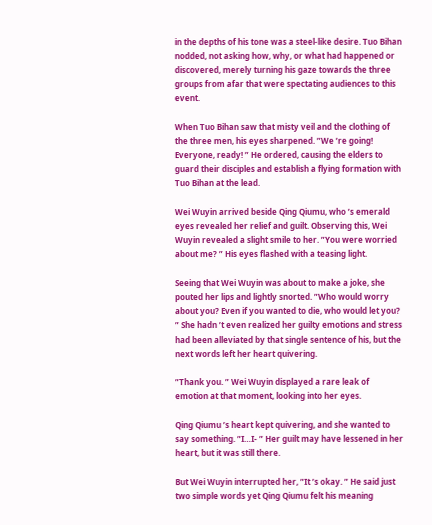in the depths of his tone was a steel-like desire. Tuo Bihan nodded, not asking how, why, or what had happened or discovered, merely turning his gaze towards the three groups from afar that were spectating audiences to this event.

When Tuo Bihan saw that misty veil and the clothing of the three men, his eyes sharpened. ”We ’re going! Everyone, ready! ” He ordered, causing the elders to guard their disciples and establish a flying formation with Tuo Bihan at the lead.

Wei Wuyin arrived beside Qing Qiumu, who ’s emerald eyes revealed her relief and guilt. Observing this, Wei Wuyin revealed a slight smile to her. ”You were worried about me? ” His eyes flashed with a teasing light.

Seeing that Wei Wuyin was about to make a joke, she pouted her lips and lightly snorted. ”Who would worry about you? Even if you wanted to die, who would let you? ” She hadn ’t even realized her guilty emotions and stress had been alleviated by that single sentence of his, but the next words left her heart quivering.

”Thank you. ” Wei Wuyin displayed a rare leak of emotion at that moment, looking into her eyes.

Qing Qiumu ’s heart kept quivering, and she wanted to say something. ”I…I- ” Her guilt may have lessened in her heart, but it was still there.

But Wei Wuyin interrupted her, ”It ’s okay. ” He said just two simple words yet Qing Qiumu felt his meaning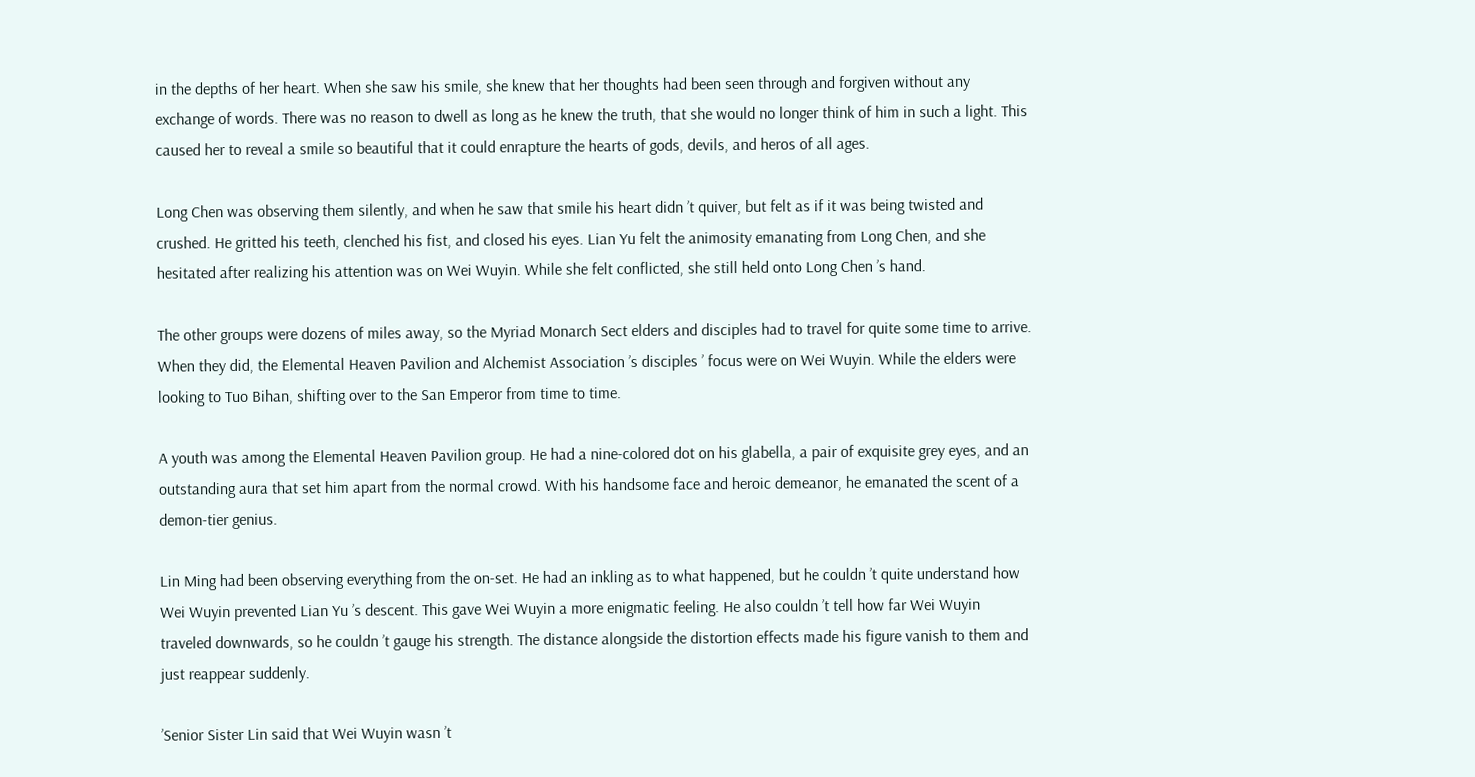in the depths of her heart. When she saw his smile, she knew that her thoughts had been seen through and forgiven without any exchange of words. There was no reason to dwell as long as he knew the truth, that she would no longer think of him in such a light. This caused her to reveal a smile so beautiful that it could enrapture the hearts of gods, devils, and heros of all ages.

Long Chen was observing them silently, and when he saw that smile his heart didn ’t quiver, but felt as if it was being twisted and crushed. He gritted his teeth, clenched his fist, and closed his eyes. Lian Yu felt the animosity emanating from Long Chen, and she hesitated after realizing his attention was on Wei Wuyin. While she felt conflicted, she still held onto Long Chen ’s hand.

The other groups were dozens of miles away, so the Myriad Monarch Sect elders and disciples had to travel for quite some time to arrive. When they did, the Elemental Heaven Pavilion and Alchemist Association ’s disciples ’ focus were on Wei Wuyin. While the elders were looking to Tuo Bihan, shifting over to the San Emperor from time to time.

A youth was among the Elemental Heaven Pavilion group. He had a nine-colored dot on his glabella, a pair of exquisite grey eyes, and an outstanding aura that set him apart from the normal crowd. With his handsome face and heroic demeanor, he emanated the scent of a demon-tier genius.

Lin Ming had been observing everything from the on-set. He had an inkling as to what happened, but he couldn ’t quite understand how Wei Wuyin prevented Lian Yu ’s descent. This gave Wei Wuyin a more enigmatic feeling. He also couldn ’t tell how far Wei Wuyin traveled downwards, so he couldn ’t gauge his strength. The distance alongside the distortion effects made his figure vanish to them and just reappear suddenly.

’Senior Sister Lin said that Wei Wuyin wasn ’t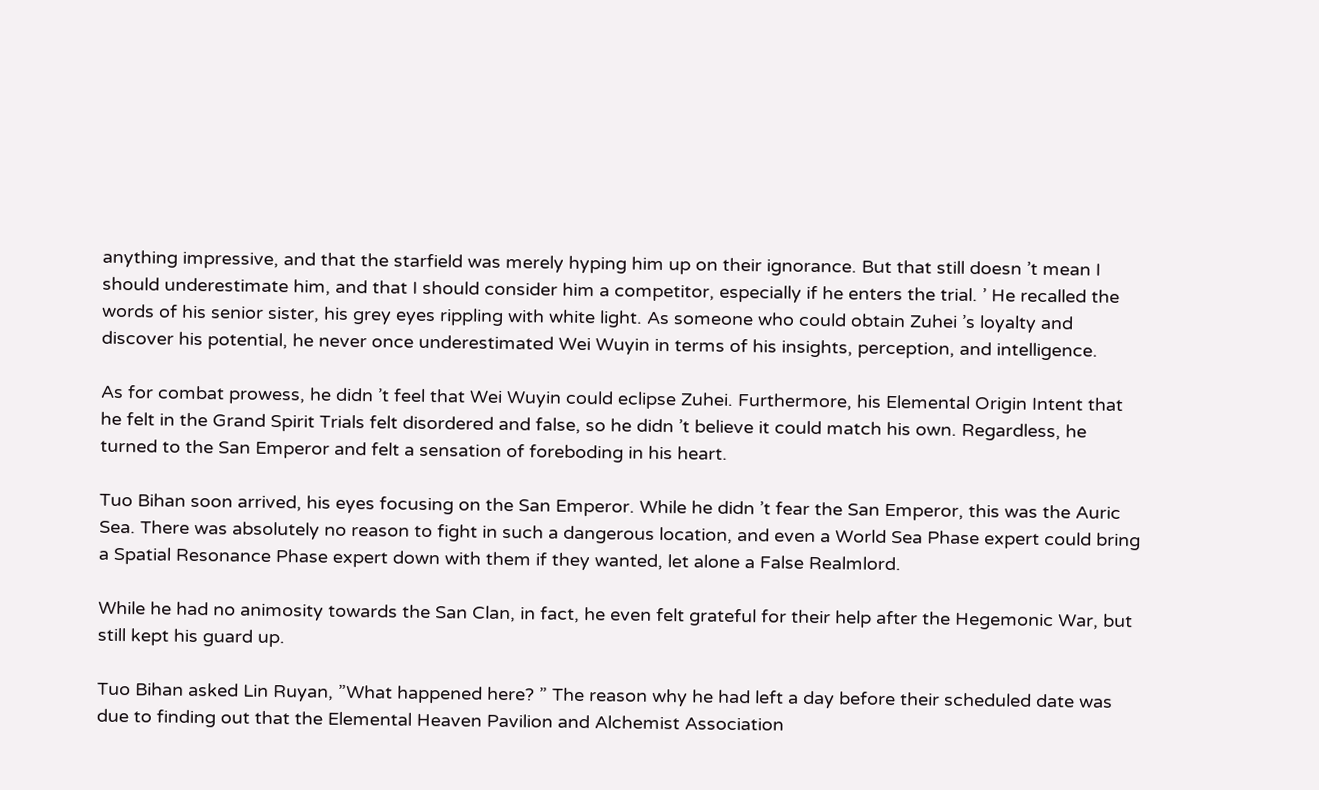anything impressive, and that the starfield was merely hyping him up on their ignorance. But that still doesn ’t mean I should underestimate him, and that I should consider him a competitor, especially if he enters the trial. ’ He recalled the words of his senior sister, his grey eyes rippling with white light. As someone who could obtain Zuhei ’s loyalty and discover his potential, he never once underestimated Wei Wuyin in terms of his insights, perception, and intelligence.

As for combat prowess, he didn ’t feel that Wei Wuyin could eclipse Zuhei. Furthermore, his Elemental Origin Intent that he felt in the Grand Spirit Trials felt disordered and false, so he didn ’t believe it could match his own. Regardless, he turned to the San Emperor and felt a sensation of foreboding in his heart.

Tuo Bihan soon arrived, his eyes focusing on the San Emperor. While he didn ’t fear the San Emperor, this was the Auric Sea. There was absolutely no reason to fight in such a dangerous location, and even a World Sea Phase expert could bring a Spatial Resonance Phase expert down with them if they wanted, let alone a False Realmlord.

While he had no animosity towards the San Clan, in fact, he even felt grateful for their help after the Hegemonic War, but still kept his guard up.

Tuo Bihan asked Lin Ruyan, ”What happened here? ” The reason why he had left a day before their scheduled date was due to finding out that the Elemental Heaven Pavilion and Alchemist Association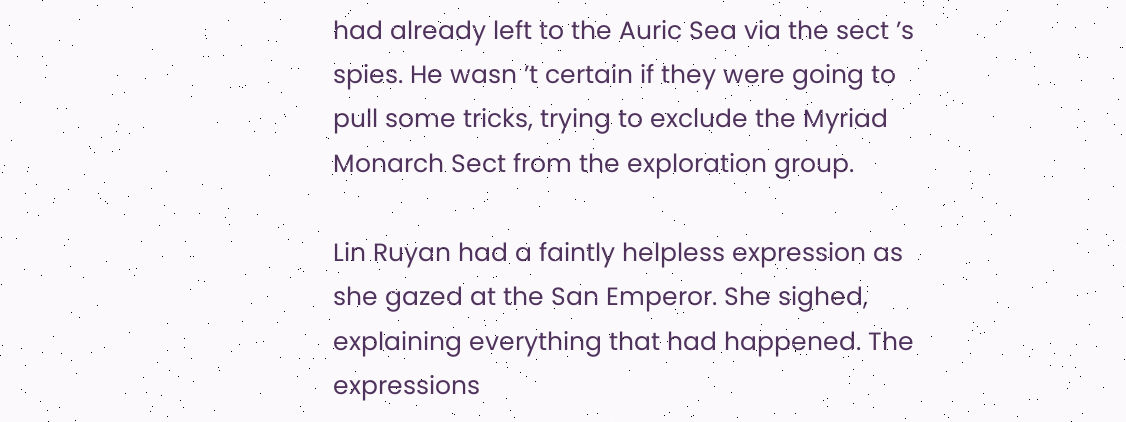had already left to the Auric Sea via the sect ’s spies. He wasn ’t certain if they were going to pull some tricks, trying to exclude the Myriad Monarch Sect from the exploration group.

Lin Ruyan had a faintly helpless expression as she gazed at the San Emperor. She sighed, explaining everything that had happened. The expressions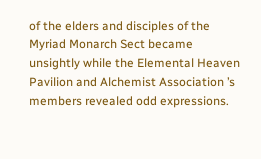of the elders and disciples of the Myriad Monarch Sect became unsightly while the Elemental Heaven Pavilion and Alchemist Association ’s members revealed odd expressions.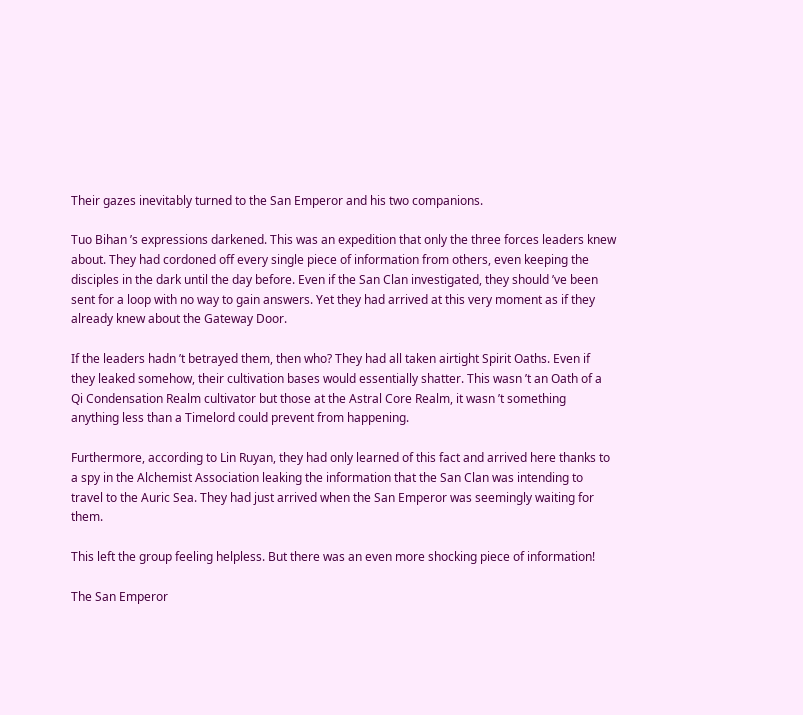Their gazes inevitably turned to the San Emperor and his two companions.

Tuo Bihan ’s expressions darkened. This was an expedition that only the three forces leaders knew about. They had cordoned off every single piece of information from others, even keeping the disciples in the dark until the day before. Even if the San Clan investigated, they should ’ve been sent for a loop with no way to gain answers. Yet they had arrived at this very moment as if they already knew about the Gateway Door.

If the leaders hadn ’t betrayed them, then who? They had all taken airtight Spirit Oaths. Even if they leaked somehow, their cultivation bases would essentially shatter. This wasn ’t an Oath of a Qi Condensation Realm cultivator but those at the Astral Core Realm, it wasn ’t something anything less than a Timelord could prevent from happening.

Furthermore, according to Lin Ruyan, they had only learned of this fact and arrived here thanks to a spy in the Alchemist Association leaking the information that the San Clan was intending to travel to the Auric Sea. They had just arrived when the San Emperor was seemingly waiting for them.

This left the group feeling helpless. But there was an even more shocking piece of information!

The San Emperor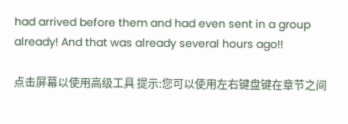had arrived before them and had even sent in a group already! And that was already several hours ago!!

点击屏幕以使用高级工具 提示:您可以使用左右键盘键在章节之间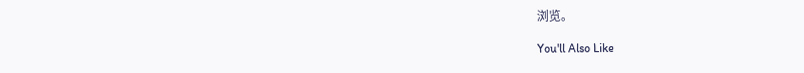浏览。

You'll Also Like